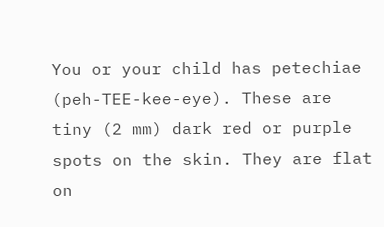You or your child has petechiae (peh-TEE-kee-eye). These are tiny (2 mm) dark red or purple spots on the skin. They are flat on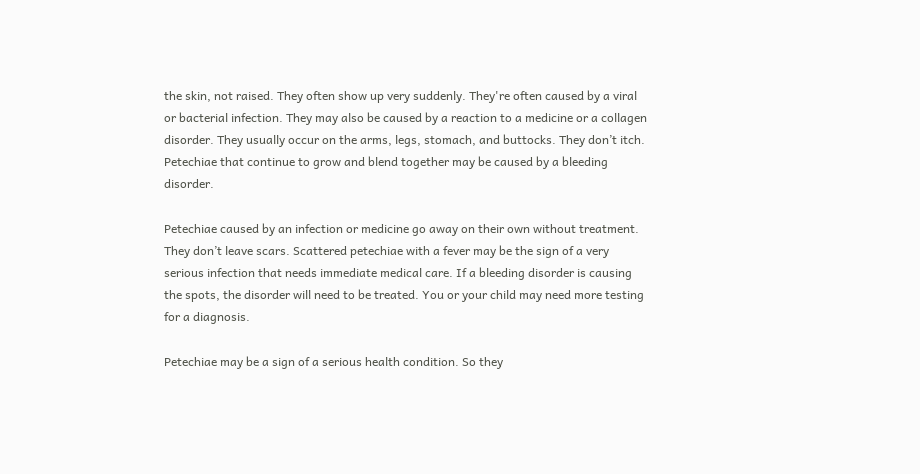the skin, not raised. They often show up very suddenly. They're often caused by a viral or bacterial infection. They may also be caused by a reaction to a medicine or a collagen disorder. They usually occur on the arms, legs, stomach, and buttocks. They don’t itch. Petechiae that continue to grow and blend together may be caused by a bleeding disorder.

Petechiae caused by an infection or medicine go away on their own without treatment. They don’t leave scars. Scattered petechiae with a fever may be the sign of a very serious infection that needs immediate medical care. If a bleeding disorder is causing the spots, the disorder will need to be treated. You or your child may need more testing for a diagnosis.

Petechiae may be a sign of a serious health condition. So they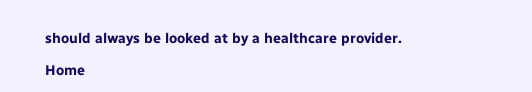should always be looked at by a healthcare provider.

Home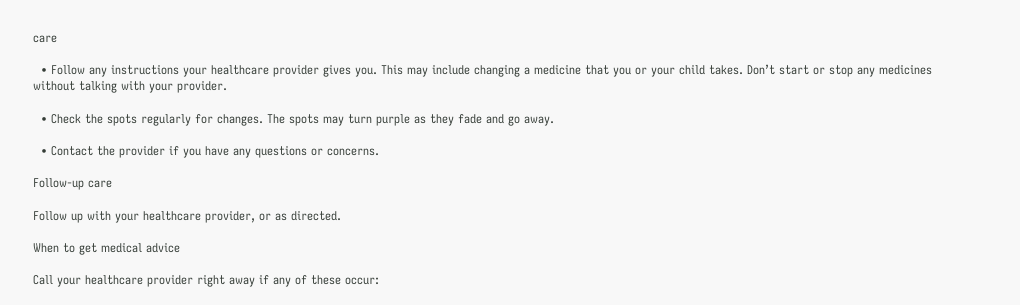care

  • Follow any instructions your healthcare provider gives you. This may include changing a medicine that you or your child takes. Don’t start or stop any medicines without talking with your provider.

  • Check the spots regularly for changes. The spots may turn purple as they fade and go away.

  • Contact the provider if you have any questions or concerns.

Follow-up care

Follow up with your healthcare provider, or as directed.

When to get medical advice

Call your healthcare provider right away if any of these occur: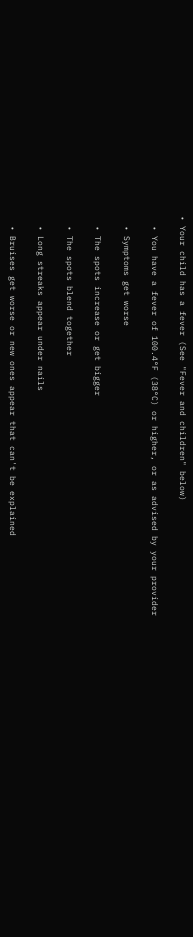• Your child has a fever (See "Fever and children" below)

  • You have a fever of 100.4°F (38°C) or higher, or as advised by your provider

  • Symptoms get worse

  • The spots increase or get bigger

  • The spots blend together

  • Long streaks appear under nails

  • Bruises get worse or new ones appear that can't be explained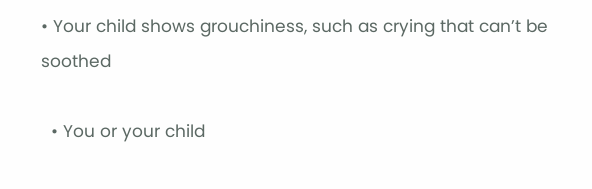• Your child shows grouchiness, such as crying that can’t be soothed

  • You or your child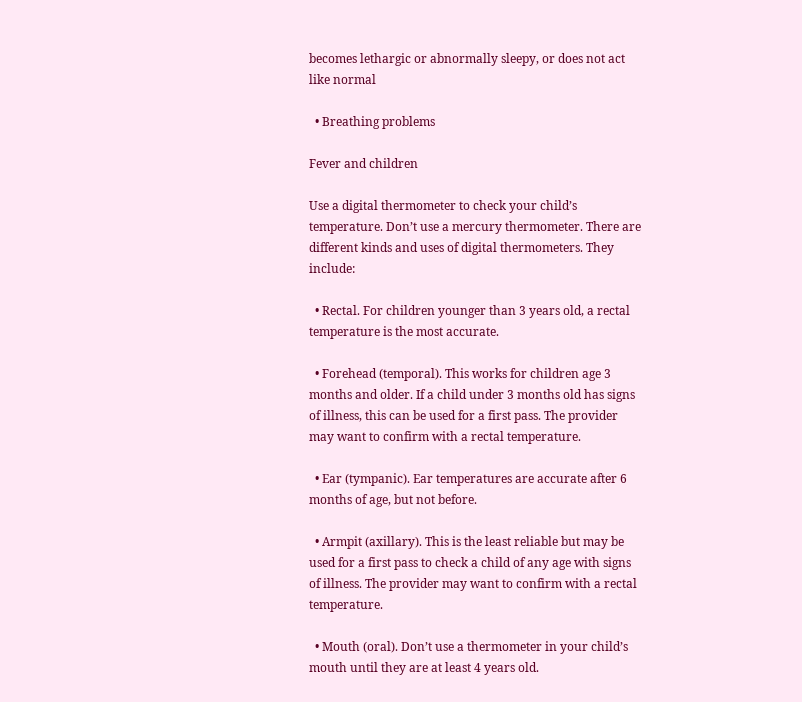becomes lethargic or abnormally sleepy, or does not act like normal

  • Breathing problems

Fever and children

Use a digital thermometer to check your child’s temperature. Don’t use a mercury thermometer. There are different kinds and uses of digital thermometers. They include:

  • Rectal. For children younger than 3 years old, a rectal temperature is the most accurate.

  • Forehead (temporal). This works for children age 3 months and older. If a child under 3 months old has signs of illness, this can be used for a first pass. The provider may want to confirm with a rectal temperature.

  • Ear (tympanic). Ear temperatures are accurate after 6 months of age, but not before.

  • Armpit (axillary). This is the least reliable but may be used for a first pass to check a child of any age with signs of illness. The provider may want to confirm with a rectal temperature.

  • Mouth (oral). Don’t use a thermometer in your child’s mouth until they are at least 4 years old.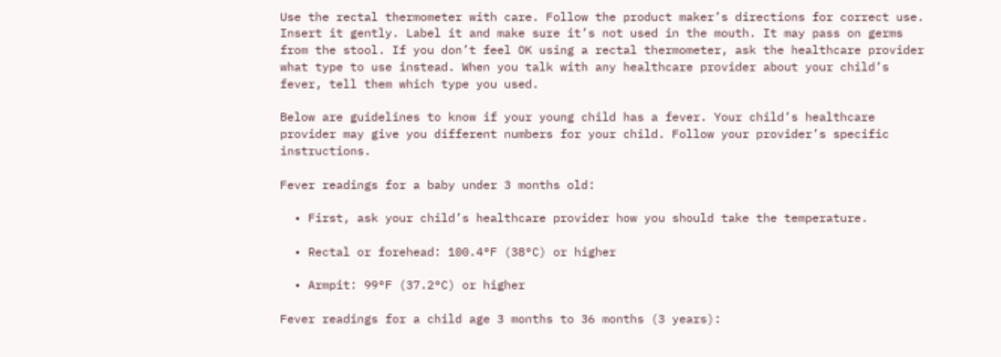Use the rectal thermometer with care. Follow the product maker’s directions for correct use. Insert it gently. Label it and make sure it’s not used in the mouth. It may pass on germs from the stool. If you don’t feel OK using a rectal thermometer, ask the healthcare provider what type to use instead. When you talk with any healthcare provider about your child’s fever, tell them which type you used.

Below are guidelines to know if your young child has a fever. Your child’s healthcare provider may give you different numbers for your child. Follow your provider’s specific instructions.

Fever readings for a baby under 3 months old:

  • First, ask your child’s healthcare provider how you should take the temperature.

  • Rectal or forehead: 100.4°F (38°C) or higher

  • Armpit: 99°F (37.2°C) or higher

Fever readings for a child age 3 months to 36 months (3 years):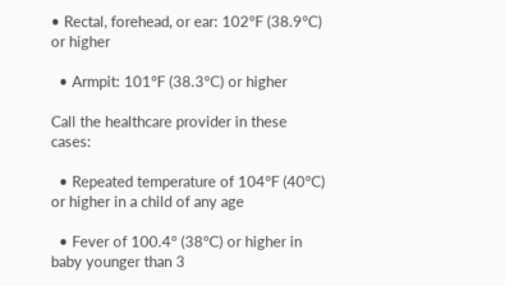• Rectal, forehead, or ear: 102°F (38.9°C) or higher

  • Armpit: 101°F (38.3°C) or higher

Call the healthcare provider in these cases:

  • Repeated temperature of 104°F (40°C) or higher in a child of any age

  • Fever of 100.4° (38°C) or higher in baby younger than 3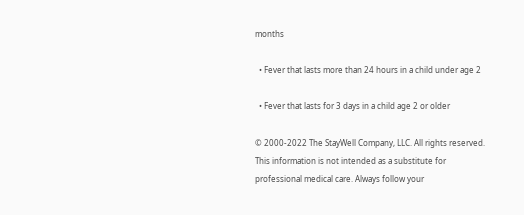months

  • Fever that lasts more than 24 hours in a child under age 2

  • Fever that lasts for 3 days in a child age 2 or older

© 2000-2022 The StayWell Company, LLC. All rights reserved. This information is not intended as a substitute for professional medical care. Always follow your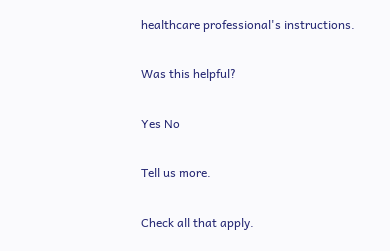healthcare professional's instructions.

Was this helpful?

Yes No

Tell us more.

Check all that apply.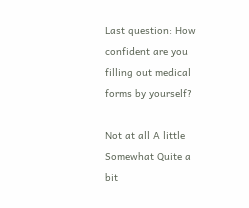Last question: How confident are you filling out medical forms by yourself?

Not at all A little Somewhat Quite a bit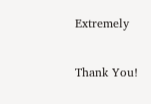Extremely

Thank You!